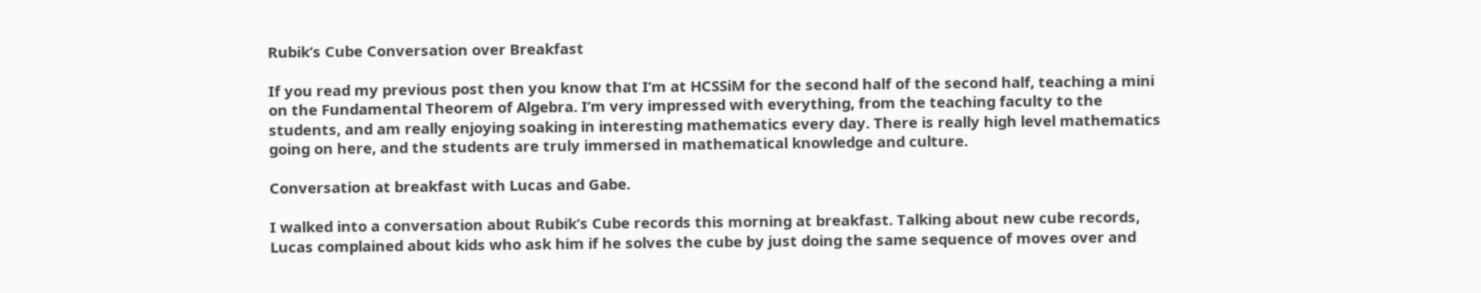Rubik’s Cube Conversation over Breakfast

If you read my previous post then you know that I’m at HCSSiM for the second half of the second half, teaching a mini on the Fundamental Theorem of Algebra. I’m very impressed with everything, from the teaching faculty to the students, and am really enjoying soaking in interesting mathematics every day. There is really high level mathematics going on here, and the students are truly immersed in mathematical knowledge and culture.

Conversation at breakfast with Lucas and Gabe.

I walked into a conversation about Rubik’s Cube records this morning at breakfast. Talking about new cube records, Lucas complained about kids who ask him if he solves the cube by just doing the same sequence of moves over and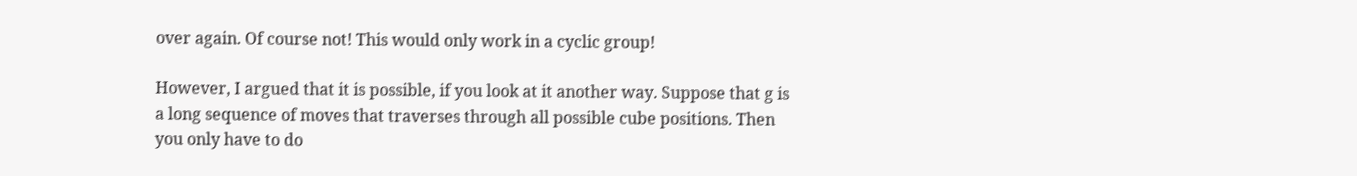over again. Of course not! This would only work in a cyclic group!

However, I argued that it is possible, if you look at it another way. Suppose that g is a long sequence of moves that traverses through all possible cube positions. Then you only have to do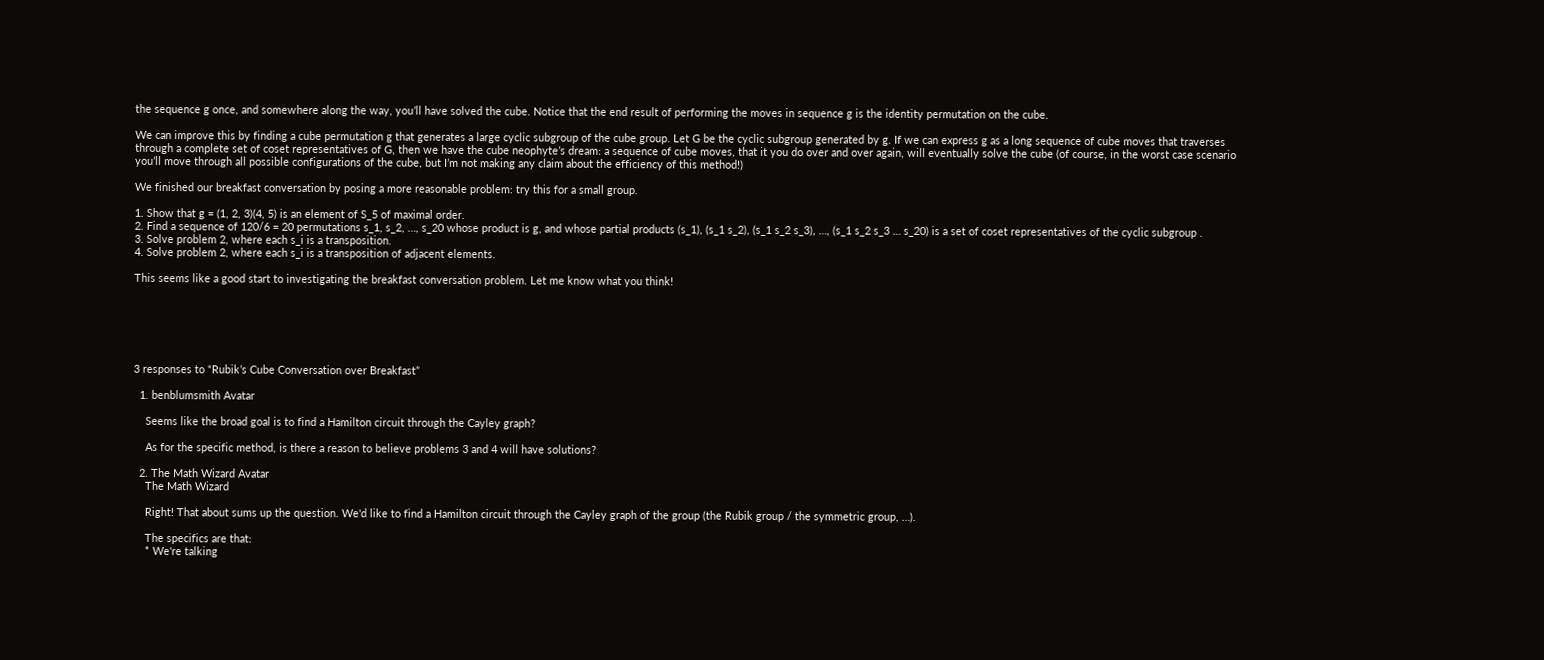the sequence g once, and somewhere along the way, you’ll have solved the cube. Notice that the end result of performing the moves in sequence g is the identity permutation on the cube.

We can improve this by finding a cube permutation g that generates a large cyclic subgroup of the cube group. Let G be the cyclic subgroup generated by g. If we can express g as a long sequence of cube moves that traverses through a complete set of coset representatives of G, then we have the cube neophyte’s dream: a sequence of cube moves, that it you do over and over again, will eventually solve the cube (of course, in the worst case scenario you’ll move through all possible configurations of the cube, but I’m not making any claim about the efficiency of this method!)

We finished our breakfast conversation by posing a more reasonable problem: try this for a small group.

1. Show that g = (1, 2, 3)(4, 5) is an element of S_5 of maximal order.
2. Find a sequence of 120/6 = 20 permutations s_1, s_2, …, s_20 whose product is g, and whose partial products (s_1), (s_1 s_2), (s_1 s_2 s_3), …, (s_1 s_2 s_3 … s_20) is a set of coset representatives of the cyclic subgroup .
3. Solve problem 2, where each s_i is a transposition.
4. Solve problem 2, where each s_i is a transposition of adjacent elements.

This seems like a good start to investigating the breakfast conversation problem. Let me know what you think!






3 responses to “Rubik’s Cube Conversation over Breakfast”

  1. benblumsmith Avatar

    Seems like the broad goal is to find a Hamilton circuit through the Cayley graph?

    As for the specific method, is there a reason to believe problems 3 and 4 will have solutions?

  2. The Math Wizard Avatar
    The Math Wizard

    Right! That about sums up the question. We'd like to find a Hamilton circuit through the Cayley graph of the group (the Rubik group / the symmetric group, …).

    The specifics are that:
    * We're talking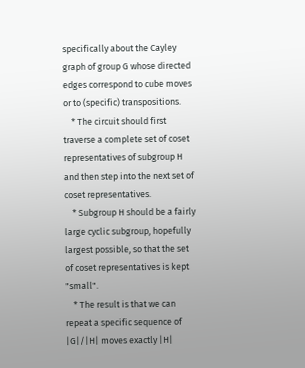specifically about the Cayley graph of group G whose directed edges correspond to cube moves or to (specific) transpositions.
    * The circuit should first traverse a complete set of coset representatives of subgroup H and then step into the next set of coset representatives.
    * Subgroup H should be a fairly large cyclic subgroup, hopefully largest possible, so that the set of coset representatives is kept "small".
    * The result is that we can repeat a specific sequence of |G|/|H| moves exactly |H|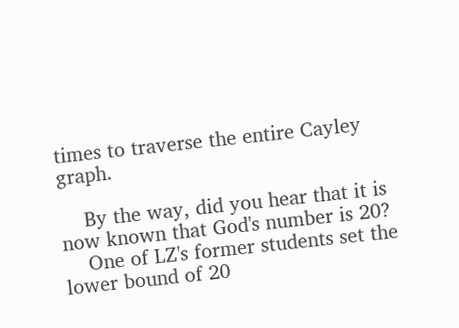times to traverse the entire Cayley graph.

    By the way, did you hear that it is now known that God's number is 20?
    One of LZ's former students set the lower bound of 20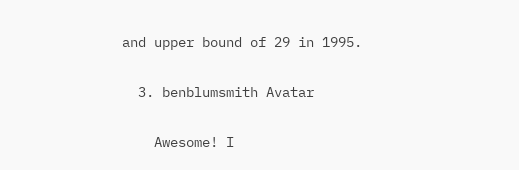and upper bound of 29 in 1995.

  3. benblumsmith Avatar

    Awesome! I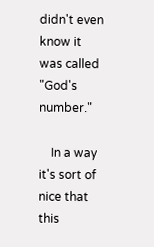didn't even know it was called "God's number."

    In a way it's sort of nice that this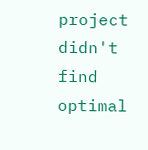project didn't find optimal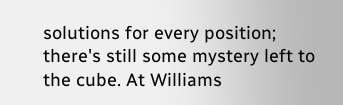solutions for every position; there's still some mystery left to the cube. At Williams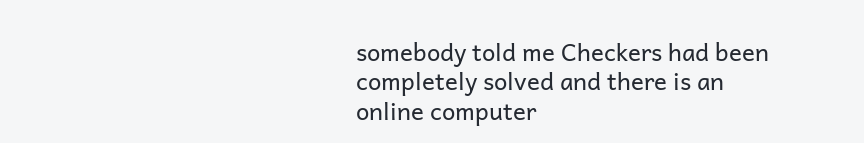somebody told me Checkers had been completely solved and there is an online computer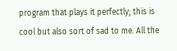program that plays it perfectly; this is cool but also sort of sad to me. All the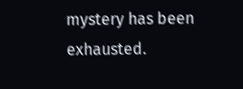mystery has been exhausted.